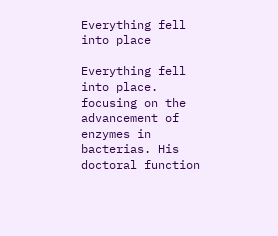Everything fell into place

Everything fell into place. focusing on the advancement of enzymes in bacterias. His doctoral function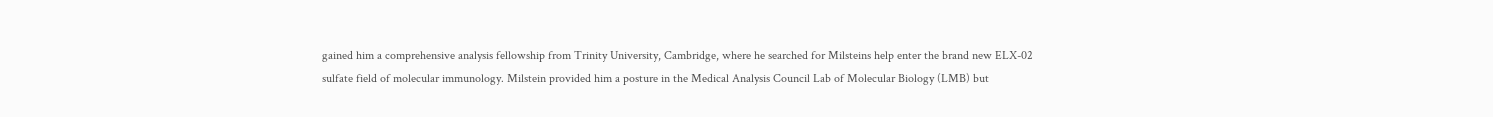gained him a comprehensive analysis fellowship from Trinity University, Cambridge, where he searched for Milsteins help enter the brand new ELX-02 sulfate field of molecular immunology. Milstein provided him a posture in the Medical Analysis Council Lab of Molecular Biology (LMB) but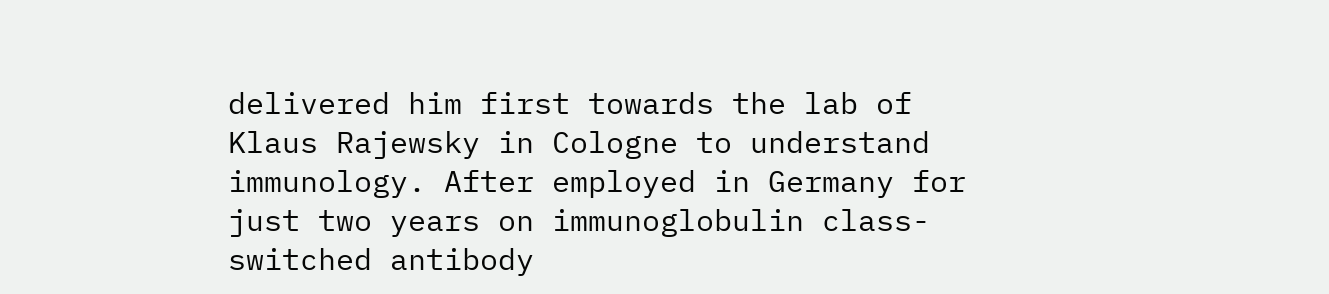delivered him first towards the lab of Klaus Rajewsky in Cologne to understand immunology. After employed in Germany for just two years on immunoglobulin class-switched antibody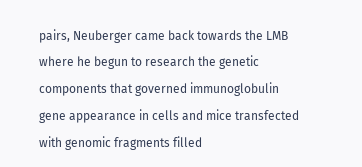pairs, Neuberger came back towards the LMB where he begun to research the genetic components that governed immunoglobulin gene appearance in cells and mice transfected with genomic fragments filled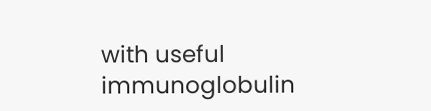with useful immunoglobulin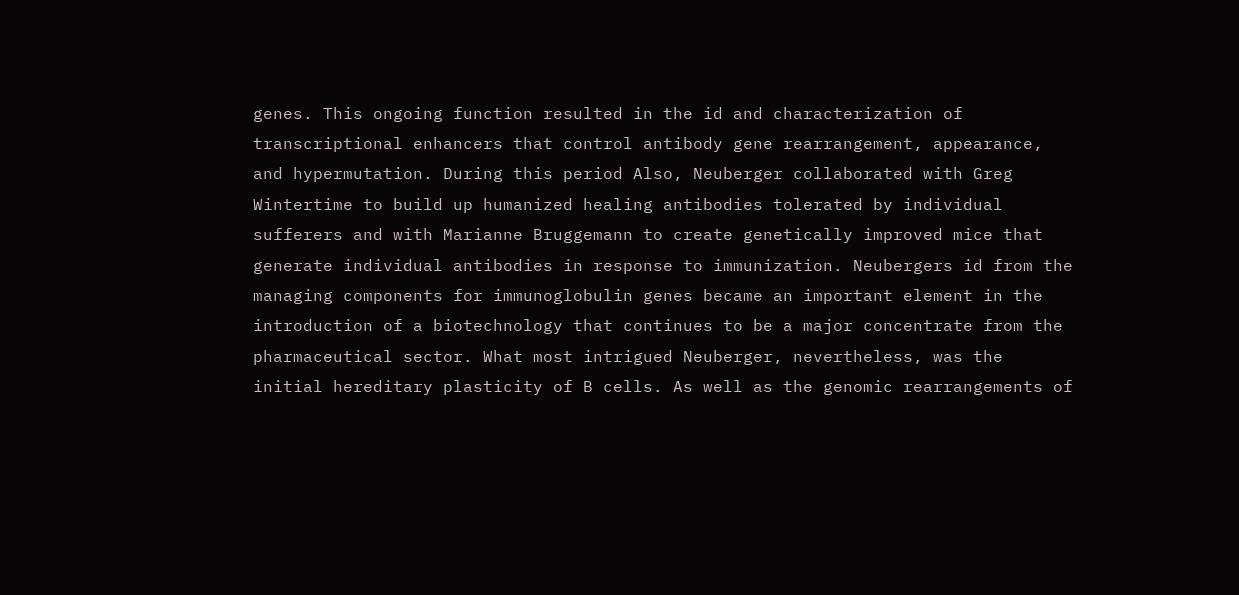genes. This ongoing function resulted in the id and characterization of transcriptional enhancers that control antibody gene rearrangement, appearance, and hypermutation. During this period Also, Neuberger collaborated with Greg Wintertime to build up humanized healing antibodies tolerated by individual sufferers and with Marianne Bruggemann to create genetically improved mice that generate individual antibodies in response to immunization. Neubergers id from the managing components for immunoglobulin genes became an important element in the introduction of a biotechnology that continues to be a major concentrate from the pharmaceutical sector. What most intrigued Neuberger, nevertheless, was the initial hereditary plasticity of B cells. As well as the genomic rearrangements of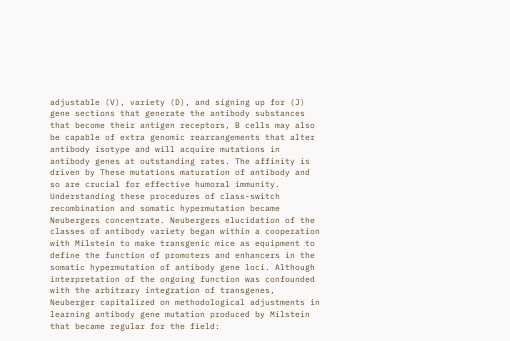adjustable (V), variety (D), and signing up for (J) gene sections that generate the antibody substances that become their antigen receptors, B cells may also be capable of extra genomic rearrangements that alter antibody isotype and will acquire mutations in antibody genes at outstanding rates. The affinity is driven by These mutations maturation of antibody and so are crucial for effective humoral immunity. Understanding these procedures of class-switch recombination and somatic hypermutation became Neubergers concentrate. Neubergers elucidation of the classes of antibody variety began within a cooperation with Milstein to make transgenic mice as equipment to define the function of promoters and enhancers in the somatic hypermutation of antibody gene loci. Although interpretation of the ongoing function was confounded with the arbitrary integration of transgenes, Neuberger capitalized on methodological adjustments in learning antibody gene mutation produced by Milstein that became regular for the field: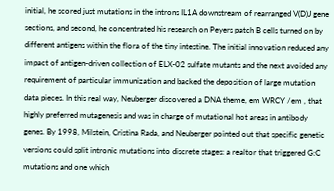initial, he scored just mutations in the introns IL1A downstream of rearranged V(D)J gene sections, and second, he concentrated his research on Peyers patch B cells turned on by different antigens within the flora of the tiny intestine. The initial innovation reduced any impact of antigen-driven collection of ELX-02 sulfate mutants and the next avoided any requirement of particular immunization and backed the deposition of large mutation data pieces. In this real way, Neuberger discovered a DNA theme, em WRCY /em , that highly preferred mutagenesis and was in charge of mutational hot areas in antibody genes. By 1998, Milstein, Cristina Rada, and Neuberger pointed out that specific genetic versions could split intronic mutations into discrete stages: a realtor that triggered G:C mutations and one which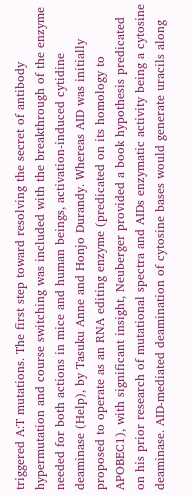triggered A:T mutations. The first step toward resolving the secret of antibody hypermutation and course switching was included with the breakthrough of the enzyme needed for both actions in mice and human beings, activation-induced cytidine deaminase (Help), by Tasuku Anne and Honjo Durandy. Whereas AID was initially proposed to operate as an RNA editing enzyme (predicated on its homology to APOBEC1), with significant insight, Neuberger provided a book hypothesis predicated on his prior research of mutational spectra and AIDs enzymatic activity being a cytosine deaminase. AID-mediated deamination of cytosine bases would generate uracils along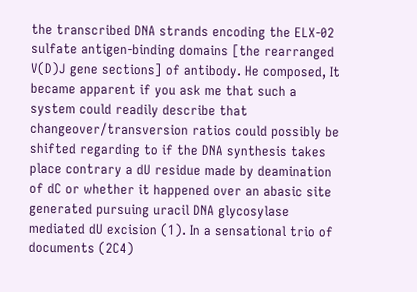the transcribed DNA strands encoding the ELX-02 sulfate antigen-binding domains [the rearranged V(D)J gene sections] of antibody. He composed, It became apparent if you ask me that such a system could readily describe that changeover/transversion ratios could possibly be shifted regarding to if the DNA synthesis takes place contrary a dU residue made by deamination of dC or whether it happened over an abasic site generated pursuing uracil DNA glycosylase mediated dU excision (1). In a sensational trio of documents (2C4)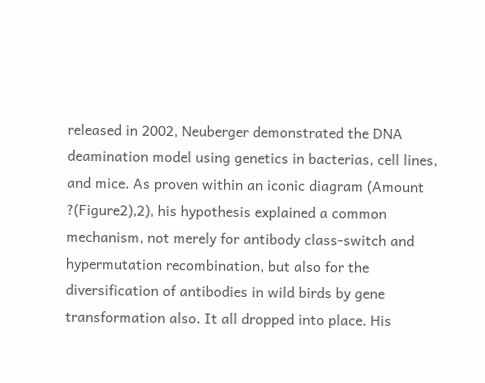released in 2002, Neuberger demonstrated the DNA deamination model using genetics in bacterias, cell lines, and mice. As proven within an iconic diagram (Amount ?(Figure2),2), his hypothesis explained a common mechanism, not merely for antibody class-switch and hypermutation recombination, but also for the diversification of antibodies in wild birds by gene transformation also. It all dropped into place. His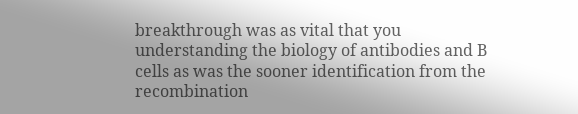breakthrough was as vital that you understanding the biology of antibodies and B cells as was the sooner identification from the recombination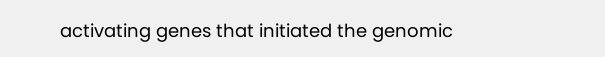activating genes that initiated the genomic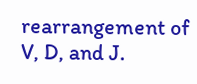rearrangement of V, D, and J.